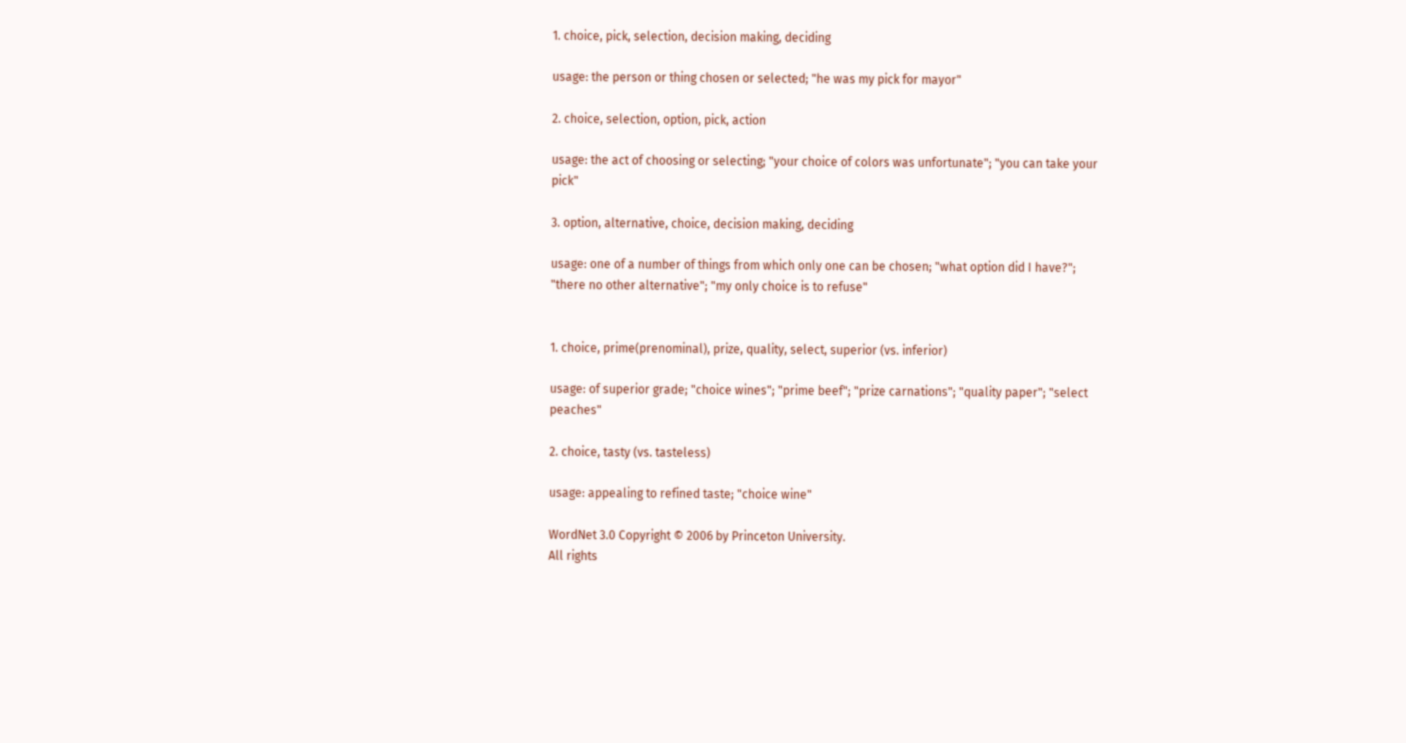1. choice, pick, selection, decision making, deciding

usage: the person or thing chosen or selected; "he was my pick for mayor"

2. choice, selection, option, pick, action

usage: the act of choosing or selecting; "your choice of colors was unfortunate"; "you can take your pick"

3. option, alternative, choice, decision making, deciding

usage: one of a number of things from which only one can be chosen; "what option did I have?"; "there no other alternative"; "my only choice is to refuse"


1. choice, prime(prenominal), prize, quality, select, superior (vs. inferior)

usage: of superior grade; "choice wines"; "prime beef"; "prize carnations"; "quality paper"; "select peaches"

2. choice, tasty (vs. tasteless)

usage: appealing to refined taste; "choice wine"

WordNet 3.0 Copyright © 2006 by Princeton University.
All rights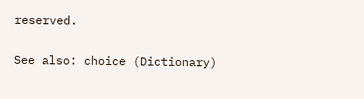reserved.

See also: choice (Dictionary)